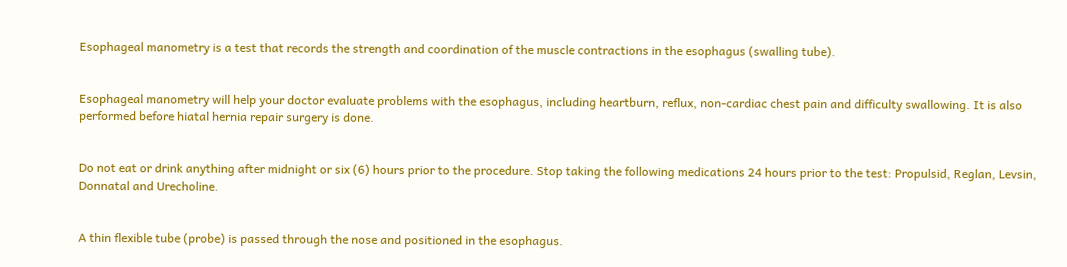Esophageal manometry is a test that records the strength and coordination of the muscle contractions in the esophagus (swalling tube).


Esophageal manometry will help your doctor evaluate problems with the esophagus, including heartburn, reflux, non-cardiac chest pain and difficulty swallowing. It is also performed before hiatal hernia repair surgery is done.


Do not eat or drink anything after midnight or six (6) hours prior to the procedure. Stop taking the following medications 24 hours prior to the test: Propulsid, Reglan, Levsin, Donnatal and Urecholine.


A thin flexible tube (probe) is passed through the nose and positioned in the esophagus.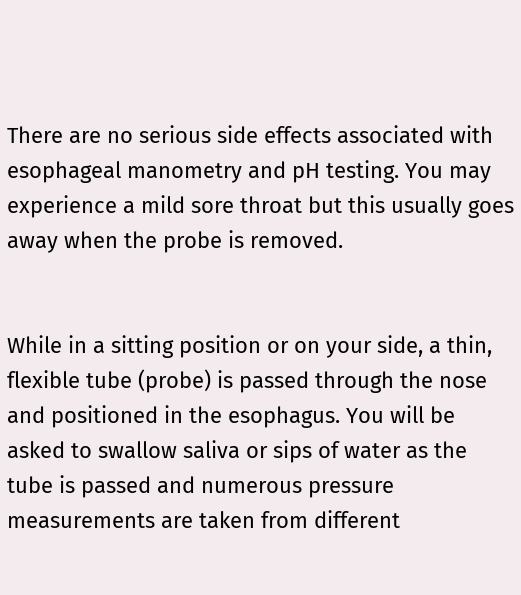There are no serious side effects associated with esophageal manometry and pH testing. You may experience a mild sore throat but this usually goes away when the probe is removed.


While in a sitting position or on your side, a thin, flexible tube (probe) is passed through the nose and positioned in the esophagus. You will be asked to swallow saliva or sips of water as the tube is passed and numerous pressure measurements are taken from different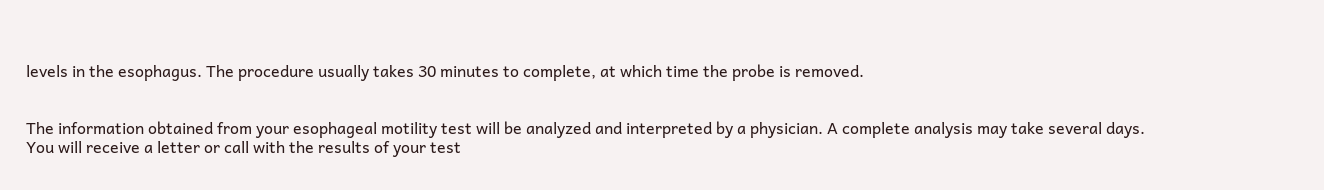levels in the esophagus. The procedure usually takes 30 minutes to complete, at which time the probe is removed.


The information obtained from your esophageal motility test will be analyzed and interpreted by a physician. A complete analysis may take several days. You will receive a letter or call with the results of your test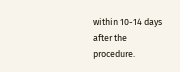within 10-14 days after the procedure.